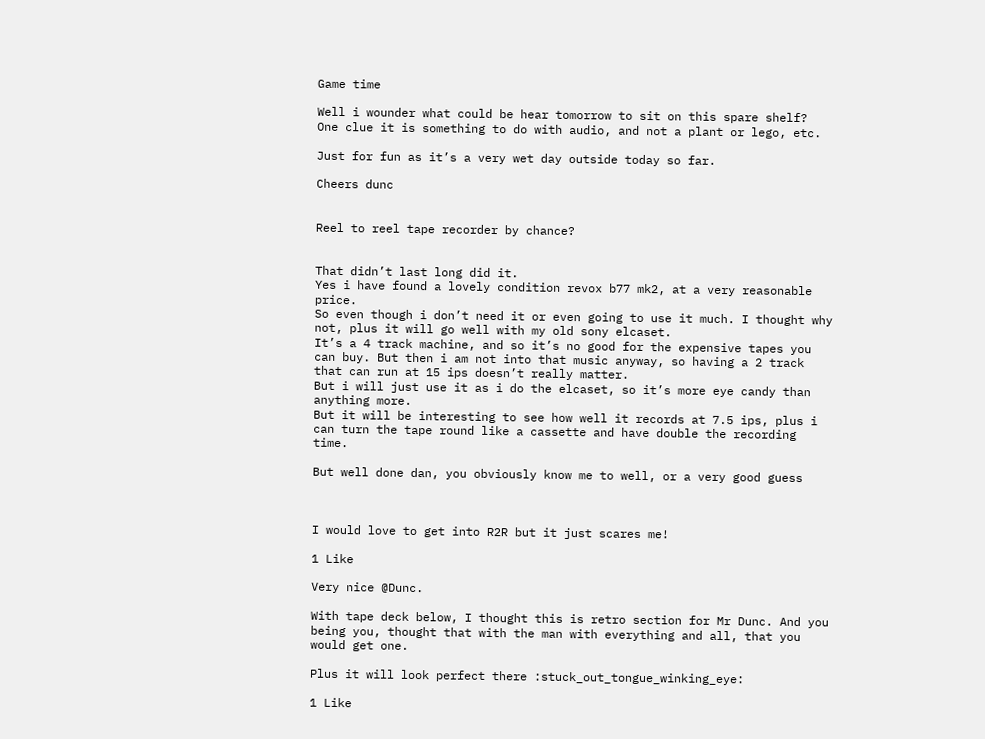Game time

Well i wounder what could be hear tomorrow to sit on this spare shelf?
One clue it is something to do with audio, and not a plant or lego, etc.

Just for fun as it’s a very wet day outside today so far.

Cheers dunc


Reel to reel tape recorder by chance?


That didn’t last long did it.
Yes i have found a lovely condition revox b77 mk2, at a very reasonable price.
So even though i don’t need it or even going to use it much. I thought why not, plus it will go well with my old sony elcaset.
It’s a 4 track machine, and so it’s no good for the expensive tapes you can buy. But then i am not into that music anyway, so having a 2 track that can run at 15 ips doesn’t really matter.
But i will just use it as i do the elcaset, so it’s more eye candy than anything more.
But it will be interesting to see how well it records at 7.5 ips, plus i can turn the tape round like a cassette and have double the recording time.

But well done dan, you obviously know me to well, or a very good guess



I would love to get into R2R but it just scares me!

1 Like

Very nice @Dunc.

With tape deck below, I thought this is retro section for Mr Dunc. And you being you, thought that with the man with everything and all, that you would get one.

Plus it will look perfect there :stuck_out_tongue_winking_eye:

1 Like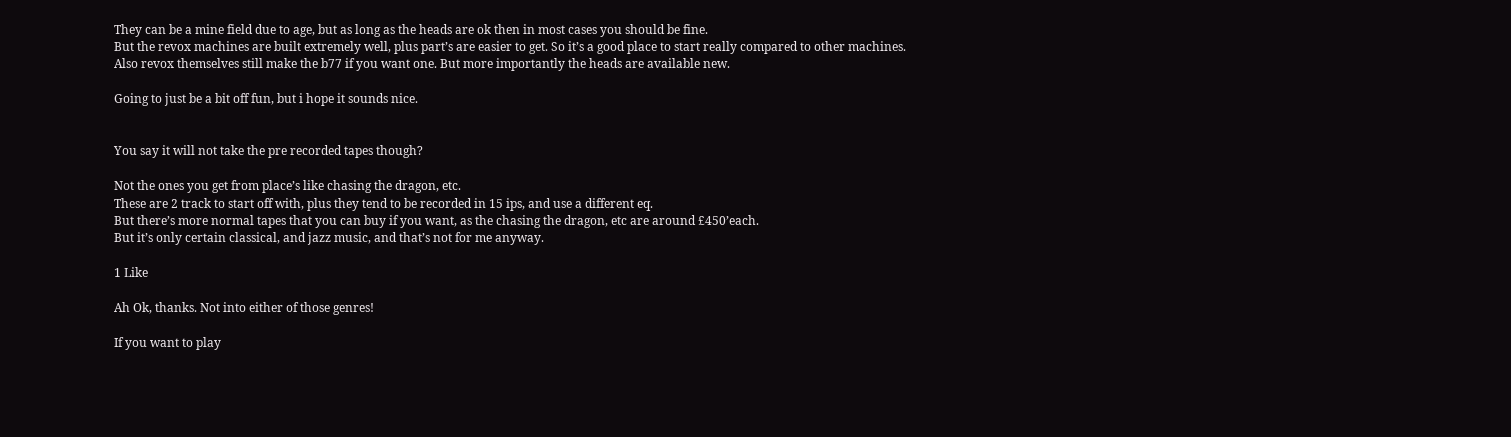They can be a mine field due to age, but as long as the heads are ok then in most cases you should be fine.
But the revox machines are built extremely well, plus part’s are easier to get. So it’s a good place to start really compared to other machines.
Also revox themselves still make the b77 if you want one. But more importantly the heads are available new.

Going to just be a bit off fun, but i hope it sounds nice.


You say it will not take the pre recorded tapes though?

Not the ones you get from place’s like chasing the dragon, etc.
These are 2 track to start off with, plus they tend to be recorded in 15 ips, and use a different eq.
But there’s more normal tapes that you can buy if you want, as the chasing the dragon, etc are around £450’each.
But it’s only certain classical, and jazz music, and that’s not for me anyway.

1 Like

Ah Ok, thanks. Not into either of those genres!

If you want to play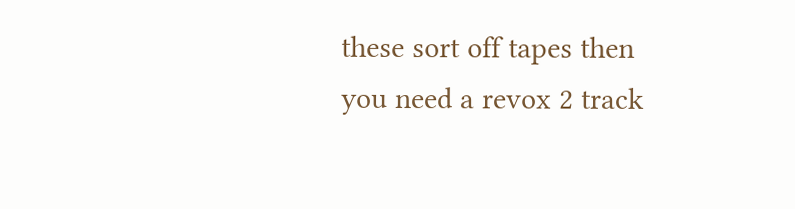these sort off tapes then you need a revox 2 track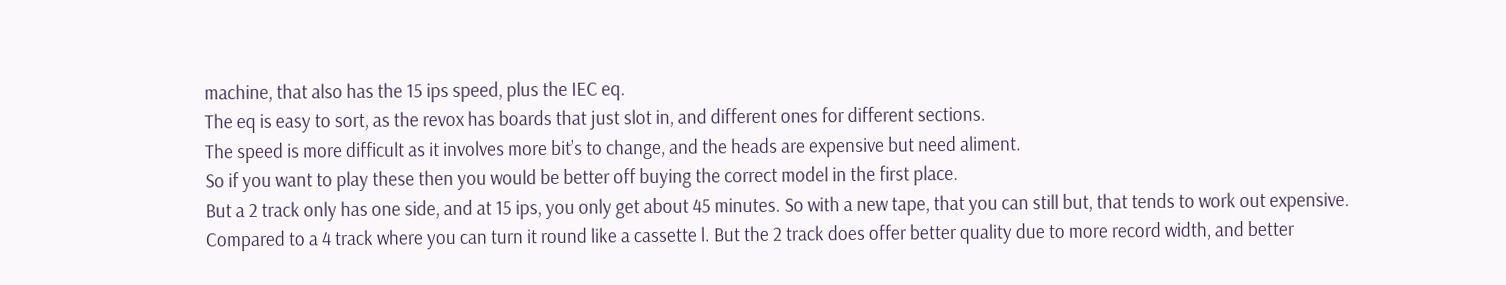machine, that also has the 15 ips speed, plus the IEC eq.
The eq is easy to sort, as the revox has boards that just slot in, and different ones for different sections.
The speed is more difficult as it involves more bit’s to change, and the heads are expensive but need aliment.
So if you want to play these then you would be better off buying the correct model in the first place.
But a 2 track only has one side, and at 15 ips, you only get about 45 minutes. So with a new tape, that you can still but, that tends to work out expensive. Compared to a 4 track where you can turn it round like a cassette l. But the 2 track does offer better quality due to more record width, and better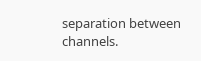separation between channels.